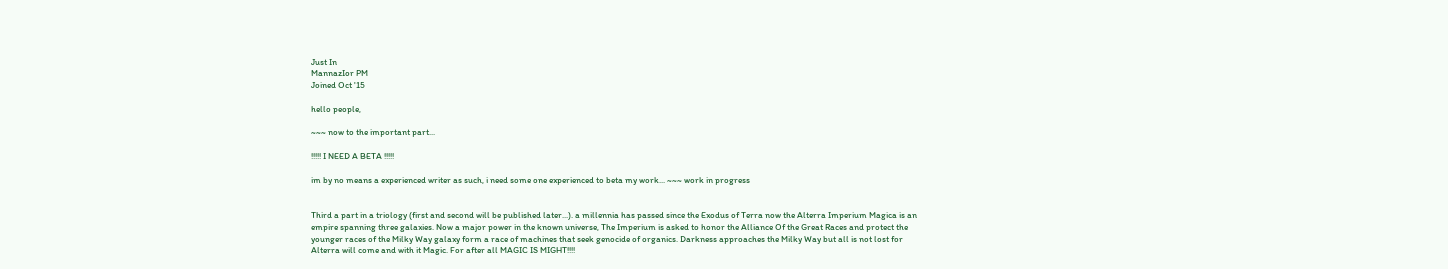Just In
MannazIor PM
Joined Oct '15

hello people,

~~~ now to the important part...

!!!!! I NEED A BETA !!!!!

im by no means a experienced writer as such, i need some one experienced to beta my work... ~~~ work in progress


Third a part in a triology (first and second will be published later...). a millennia has passed since the Exodus of Terra now the Alterra Imperium Magica is an empire spanning three galaxies. Now a major power in the known universe, The Imperium is asked to honor the Alliance Of the Great Races and protect the younger races of the Milky Way galaxy form a race of machines that seek genocide of organics. Darkness approaches the Milky Way but all is not lost for Alterra will come and with it Magic. For after all MAGIC IS MIGHT!!!!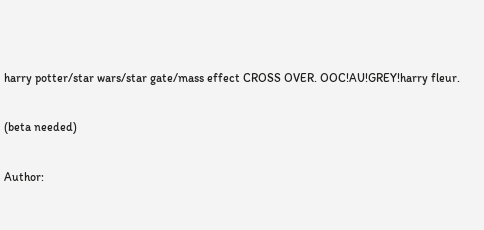harry potter/star wars/star gate/mass effect CROSS OVER. OOC!AU!GREY!harry fleur.

(beta needed)

Author: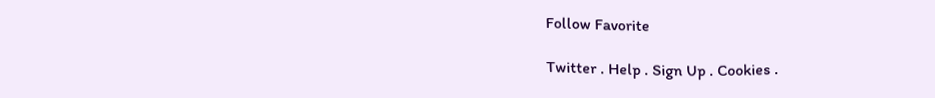Follow Favorite

Twitter . Help . Sign Up . Cookies .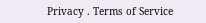Privacy . Terms of Service